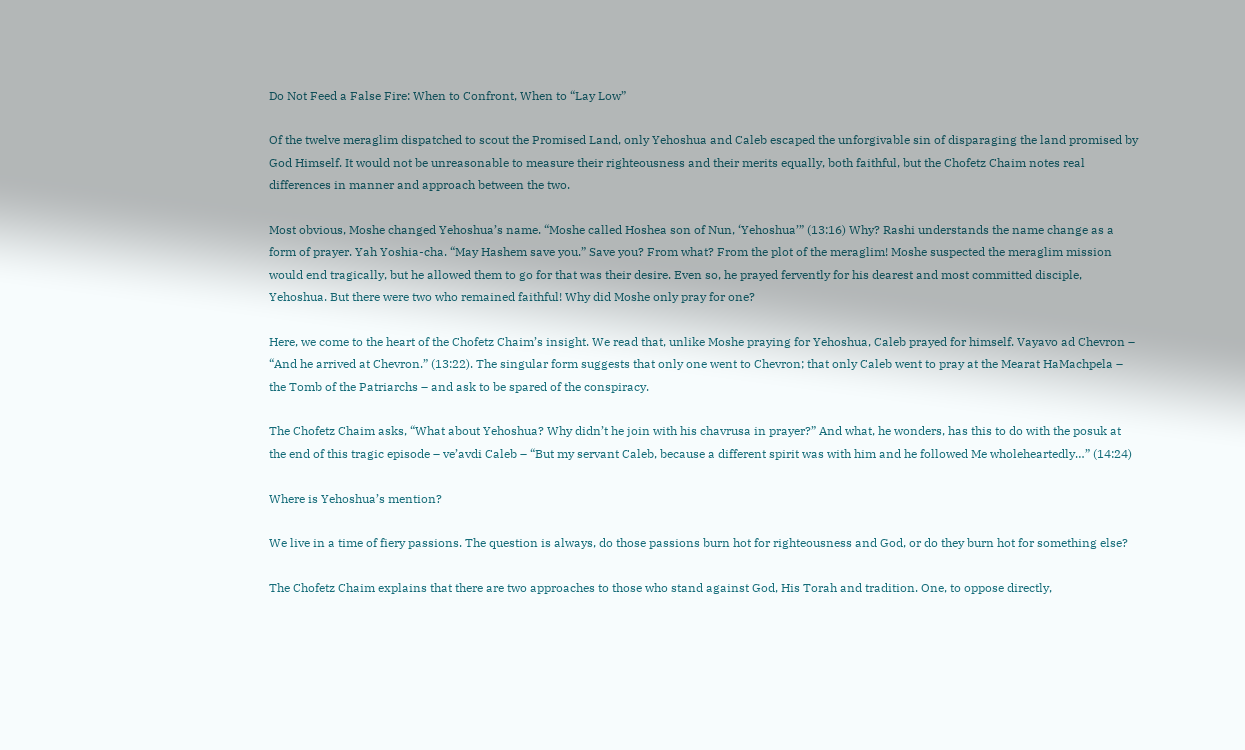Do Not Feed a False Fire: When to Confront, When to “Lay Low”

Of the twelve meraglim dispatched to scout the Promised Land, only Yehoshua and Caleb escaped the unforgivable sin of disparaging the land promised by God Himself. It would not be unreasonable to measure their righteousness and their merits equally, both faithful, but the Chofetz Chaim notes real differences in manner and approach between the two.

Most obvious, Moshe changed Yehoshua’s name. “Moshe called Hoshea son of Nun, ‘Yehoshua’” (13:16) Why? Rashi understands the name change as a form of prayer. Yah Yoshia-cha. “May Hashem save you.” Save you? From what? From the plot of the meraglim! Moshe suspected the meraglim mission would end tragically, but he allowed them to go for that was their desire. Even so, he prayed fervently for his dearest and most committed disciple, Yehoshua. But there were two who remained faithful! Why did Moshe only pray for one?

Here, we come to the heart of the Chofetz Chaim’s insight. We read that, unlike Moshe praying for Yehoshua, Caleb prayed for himself. Vayavo ad Chevron – “And he arrived at Chevron.” (13:22). The singular form suggests that only one went to Chevron; that only Caleb went to pray at the Mearat HaMachpela – the Tomb of the Patriarchs – and ask to be spared of the conspiracy.

The Chofetz Chaim asks, “What about Yehoshua? Why didn’t he join with his chavrusa in prayer?” And what, he wonders, has this to do with the posuk at the end of this tragic episode – ve’avdi Caleb – “But my servant Caleb, because a different spirit was with him and he followed Me wholeheartedly…” (14:24)

Where is Yehoshua’s mention?

We live in a time of fiery passions. The question is always, do those passions burn hot for righteousness and God, or do they burn hot for something else?

The Chofetz Chaim explains that there are two approaches to those who stand against God, His Torah and tradition. One, to oppose directly,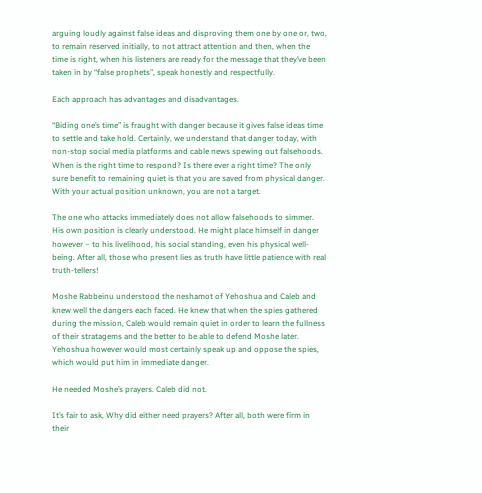arguing loudly against false ideas and disproving them one by one or, two, to remain reserved initially, to not attract attention and then, when the time is right, when his listeners are ready for the message that they’ve been taken in by “false prophets”, speak honestly and respectfully.

Each approach has advantages and disadvantages.

“Biding one’s time” is fraught with danger because it gives false ideas time to settle and take hold. Certainly, we understand that danger today, with non-stop social media platforms and cable news spewing out falsehoods. When is the right time to respond? Is there ever a right time? The only sure benefit to remaining quiet is that you are saved from physical danger. With your actual position unknown, you are not a target.

The one who attacks immediately does not allow falsehoods to simmer. His own position is clearly understood. He might place himself in danger however – to his livelihood, his social standing, even his physical well-being. After all, those who present lies as truth have little patience with real truth-tellers!

Moshe Rabbeinu understood the neshamot of Yehoshua and Caleb and knew well the dangers each faced. He knew that when the spies gathered during the mission, Caleb would remain quiet in order to learn the fullness of their stratagems and the better to be able to defend Moshe later. Yehoshua however would most certainly speak up and oppose the spies, which would put him in immediate danger.

He needed Moshe’s prayers. Caleb did not.

It’s fair to ask, Why did either need prayers? After all, both were firm in their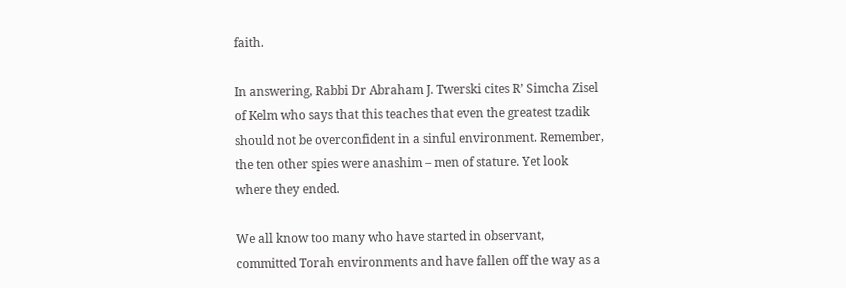faith.

In answering, Rabbi Dr Abraham J. Twerski cites R’ Simcha Zisel of Kelm who says that this teaches that even the greatest tzadik should not be overconfident in a sinful environment. Remember, the ten other spies were anashim – men of stature. Yet look where they ended.

We all know too many who have started in observant, committed Torah environments and have fallen off the way as a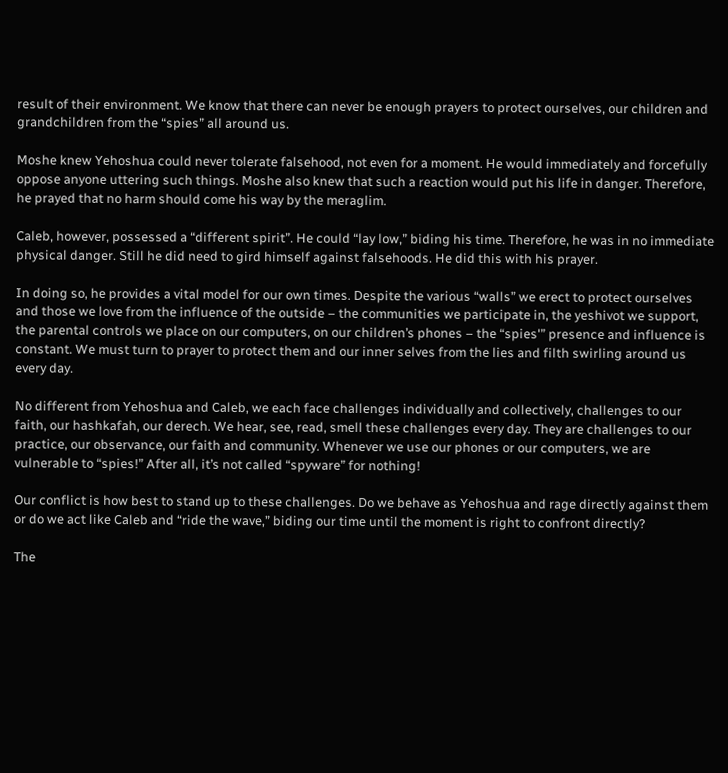result of their environment. We know that there can never be enough prayers to protect ourselves, our children and grandchildren from the “spies” all around us.

Moshe knew Yehoshua could never tolerate falsehood, not even for a moment. He would immediately and forcefully oppose anyone uttering such things. Moshe also knew that such a reaction would put his life in danger. Therefore, he prayed that no harm should come his way by the meraglim.

Caleb, however, possessed a “different spirit”. He could “lay low,” biding his time. Therefore, he was in no immediate physical danger. Still he did need to gird himself against falsehoods. He did this with his prayer.

In doing so, he provides a vital model for our own times. Despite the various “walls” we erect to protect ourselves and those we love from the influence of the outside – the communities we participate in, the yeshivot we support, the parental controls we place on our computers, on our children’s phones – the “spies'” presence and influence is constant. We must turn to prayer to protect them and our inner selves from the lies and filth swirling around us every day.

No different from Yehoshua and Caleb, we each face challenges individually and collectively, challenges to our faith, our hashkafah, our derech. We hear, see, read, smell these challenges every day. They are challenges to our practice, our observance, our faith and community. Whenever we use our phones or our computers, we are vulnerable to “spies!” After all, it’s not called “spyware” for nothing!

Our conflict is how best to stand up to these challenges. Do we behave as Yehoshua and rage directly against them or do we act like Caleb and “ride the wave,” biding our time until the moment is right to confront directly?

The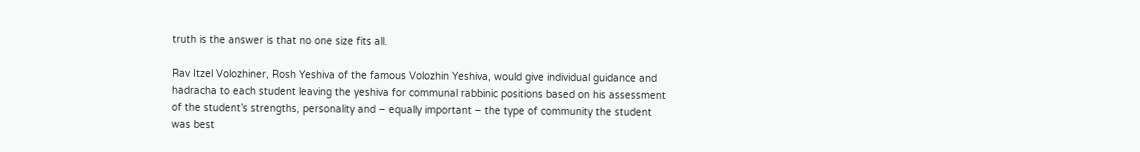truth is the answer is that no one size fits all.

Rav Itzel Volozhiner, Rosh Yeshiva of the famous Volozhin Yeshiva, would give individual guidance and hadracha to each student leaving the yeshiva for communal rabbinic positions based on his assessment of the student’s strengths, personality and – equally important – the type of community the student was best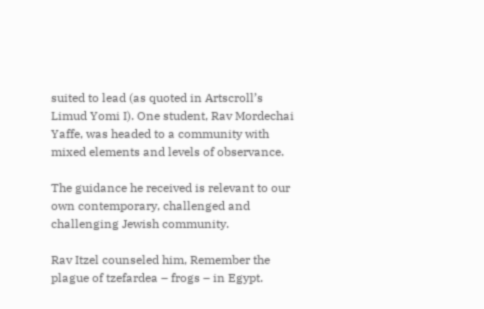suited to lead (as quoted in Artscroll’s Limud Yomi I). One student, Rav Mordechai Yaffe, was headed to a community with mixed elements and levels of observance.

The guidance he received is relevant to our own contemporary, challenged and challenging Jewish community.

Rav Itzel counseled him, Remember the plague of tzefardea – frogs – in Egypt.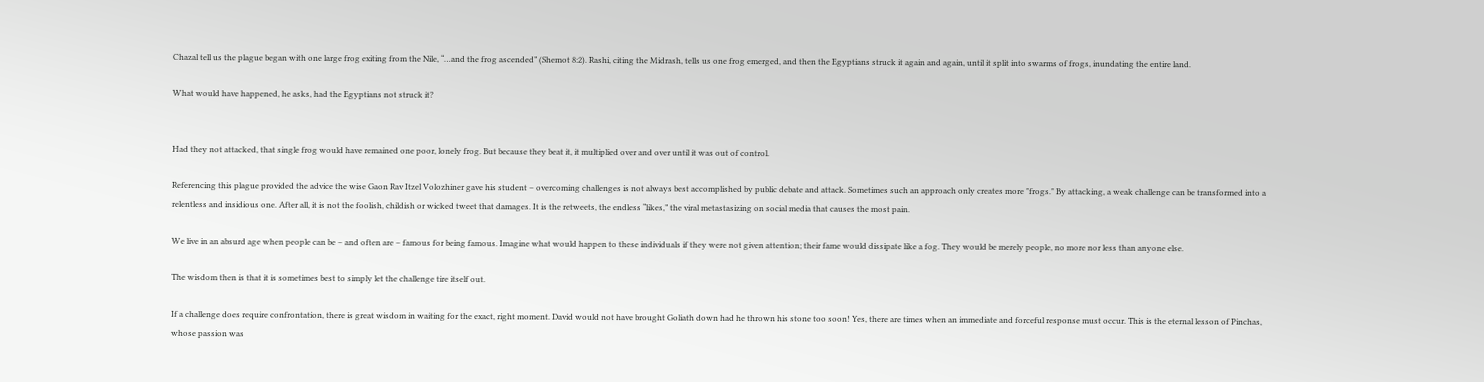Chazal tell us the plague began with one large frog exiting from the Nile, “…and the frog ascended” (Shemot 8:2). Rashi, citing the Midrash, tells us one frog emerged, and then the Egyptians struck it again and again, until it split into swarms of frogs, inundating the entire land.

What would have happened, he asks, had the Egyptians not struck it?


Had they not attacked, that single frog would have remained one poor, lonely frog. But because they beat it, it multiplied over and over until it was out of control.

Referencing this plague provided the advice the wise Gaon Rav Itzel Volozhiner gave his student – overcoming challenges is not always best accomplished by public debate and attack. Sometimes such an approach only creates more "frogs." By attacking, a weak challenge can be transformed into a relentless and insidious one. After all, it is not the foolish, childish or wicked tweet that damages. It is the retweets, the endless “likes,” the viral metastasizing on social media that causes the most pain.

We live in an absurd age when people can be – and often are – famous for being famous. Imagine what would happen to these individuals if they were not given attention; their fame would dissipate like a fog. They would be merely people, no more nor less than anyone else.

The wisdom then is that it is sometimes best to simply let the challenge tire itself out.

If a challenge does require confrontation, there is great wisdom in waiting for the exact, right moment. David would not have brought Goliath down had he thrown his stone too soon! Yes, there are times when an immediate and forceful response must occur. This is the eternal lesson of Pinchas, whose passion was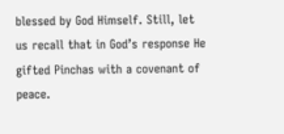blessed by God Himself. Still, let us recall that in God’s response He gifted Pinchas with a covenant of peace.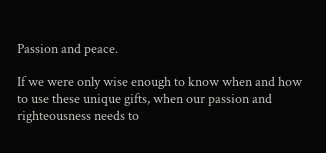Passion and peace.

If we were only wise enough to know when and how to use these unique gifts, when our passion and righteousness needs to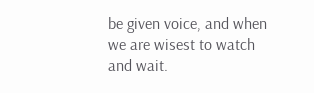be given voice, and when we are wisest to watch and wait.